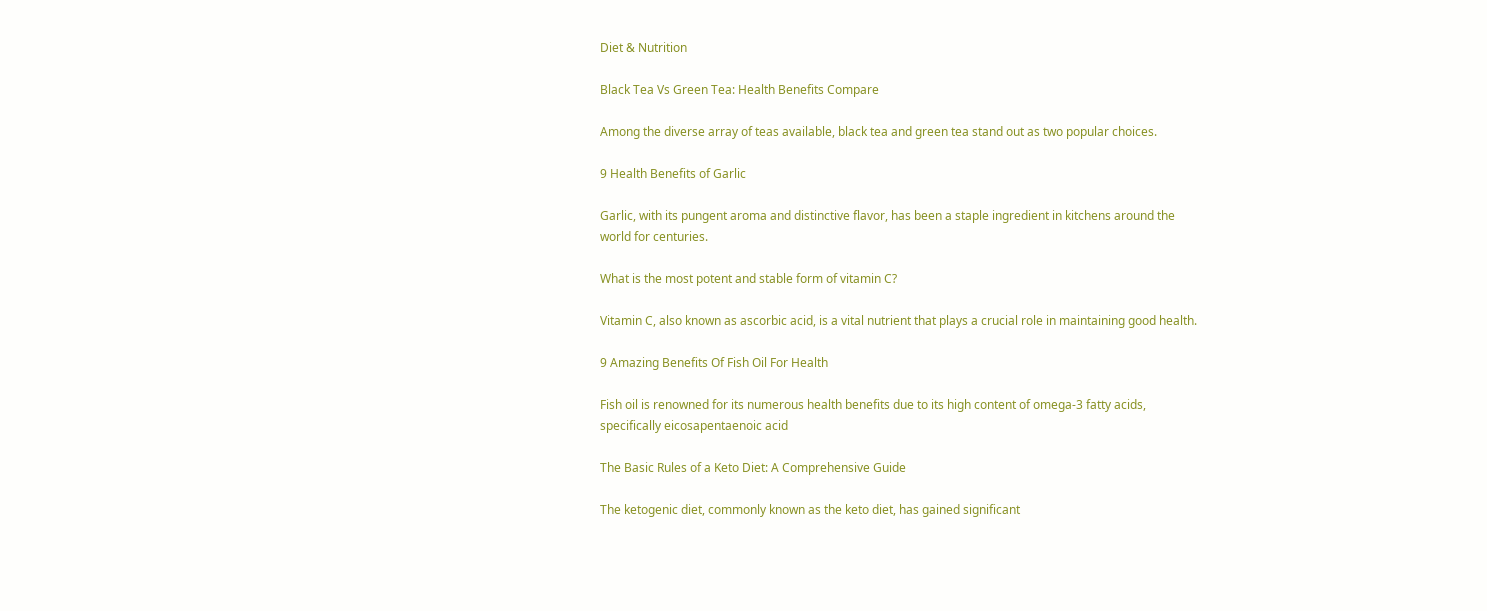Diet & Nutrition

Black Tea Vs Green Tea: Health Benefits Compare

Among the diverse array of teas available, black tea and green tea stand out as two popular choices.

9 Health Benefits of Garlic

Garlic, with its pungent aroma and distinctive flavor, has been a staple ingredient in kitchens around the world for centuries.

What is the most potent and stable form of vitamin C?

Vitamin C, also known as ascorbic acid, is a vital nutrient that plays a crucial role in maintaining good health.

9 Amazing Benefits Of Fish Oil For Health

Fish oil is renowned for its numerous health benefits due to its high content of omega-3 fatty acids, specifically eicosapentaenoic acid

The Basic Rules of a Keto Diet: A Comprehensive Guide

The ketogenic diet, commonly known as the keto diet, has gained significant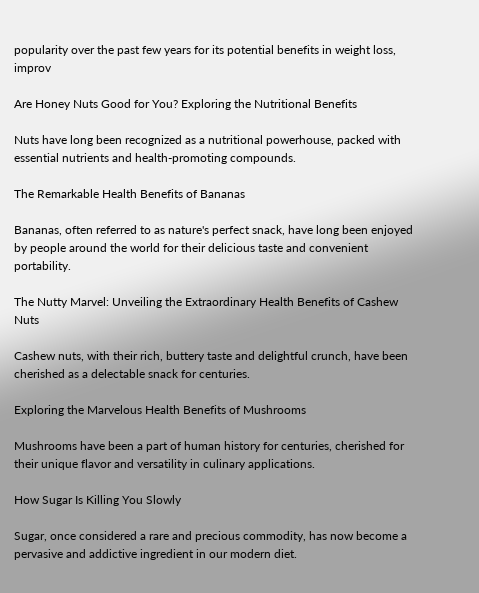popularity over the past few years for its potential benefits in weight loss, improv

Are Honey Nuts Good for You? Exploring the Nutritional Benefits

Nuts have long been recognized as a nutritional powerhouse, packed with essential nutrients and health-promoting compounds.

The Remarkable Health Benefits of Bananas

Bananas, often referred to as nature's perfect snack, have long been enjoyed by people around the world for their delicious taste and convenient portability.

The Nutty Marvel: Unveiling the Extraordinary Health Benefits of Cashew Nuts

Cashew nuts, with their rich, buttery taste and delightful crunch, have been cherished as a delectable snack for centuries.

Exploring the Marvelous Health Benefits of Mushrooms

Mushrooms have been a part of human history for centuries, cherished for their unique flavor and versatility in culinary applications.

How Sugar Is Killing You Slowly

Sugar, once considered a rare and precious commodity, has now become a pervasive and addictive ingredient in our modern diet.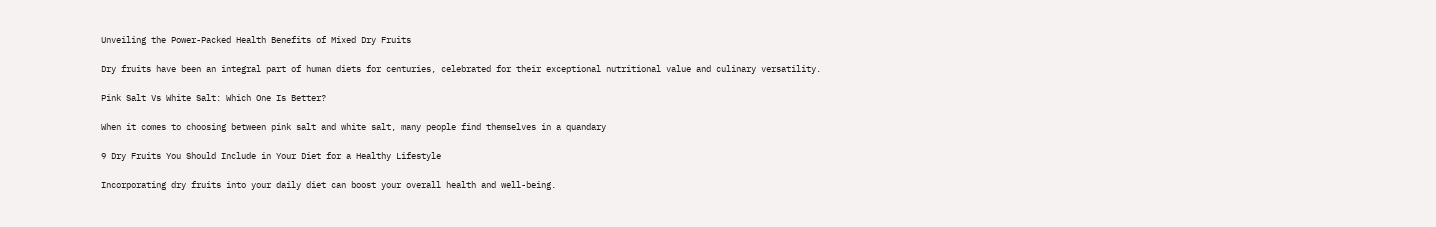Unveiling the Power-Packed Health Benefits of Mixed Dry Fruits

Dry fruits have been an integral part of human diets for centuries, celebrated for their exceptional nutritional value and culinary versatility.

Pink Salt Vs White Salt: Which One Is Better?

When it comes to choosing between pink salt and white salt, many people find themselves in a quandary

9 Dry Fruits You Should Include in Your Diet for a Healthy Lifestyle

Incorporating dry fruits into your daily diet can boost your overall health and well-being.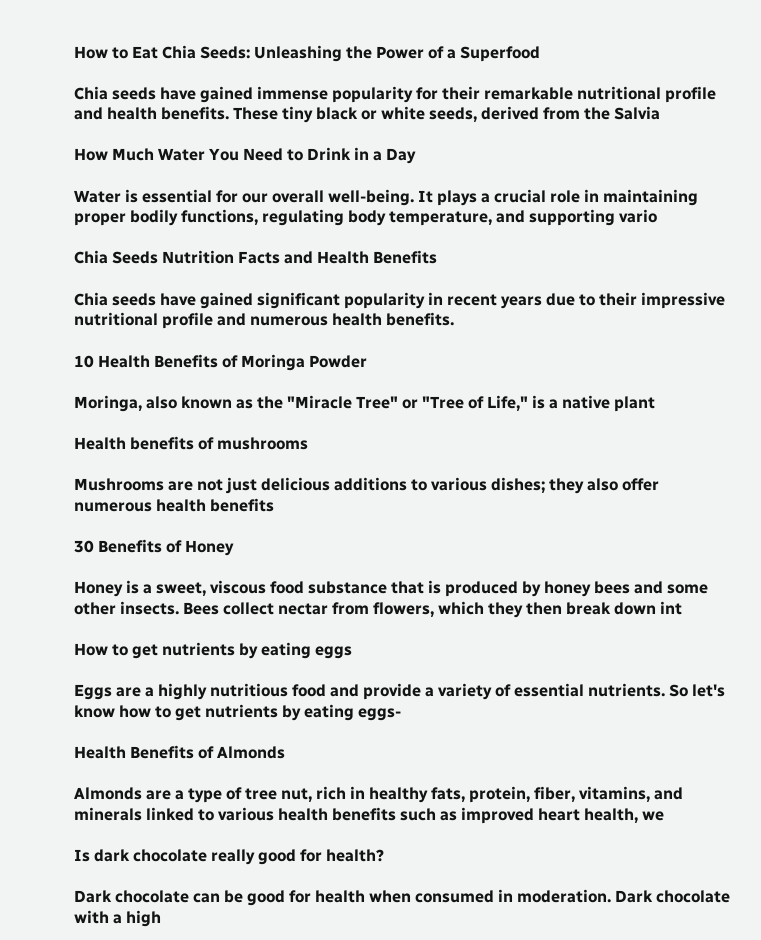How to Eat Chia Seeds: Unleashing the Power of a Superfood

Chia seeds have gained immense popularity for their remarkable nutritional profile and health benefits. These tiny black or white seeds, derived from the Salvia

How Much Water You Need to Drink in a Day

Water is essential for our overall well-being. It plays a crucial role in maintaining proper bodily functions, regulating body temperature, and supporting vario

Chia Seeds Nutrition Facts and Health Benefits

Chia seeds have gained significant popularity in recent years due to their impressive nutritional profile and numerous health benefits.

10 Health Benefits of Moringa Powder

Moringa, also known as the "Miracle Tree" or "Tree of Life," is a native plant

Health benefits of mushrooms

Mushrooms are not just delicious additions to various dishes; they also offer numerous health benefits

30 Benefits of Honey

Honey is a sweet, viscous food substance that is produced by honey bees and some other insects. Bees collect nectar from flowers, which they then break down int

How to get nutrients by eating eggs

Eggs are a highly nutritious food and provide a variety of essential nutrients. So let's know how to get nutrients by eating eggs-

Health Benefits of Almonds

Almonds are a type of tree nut, rich in healthy fats, protein, fiber, vitamins, and minerals linked to various health benefits such as improved heart health, we

Is dark chocolate really good for health?

Dark chocolate can be good for health when consumed in moderation. Dark chocolate with a high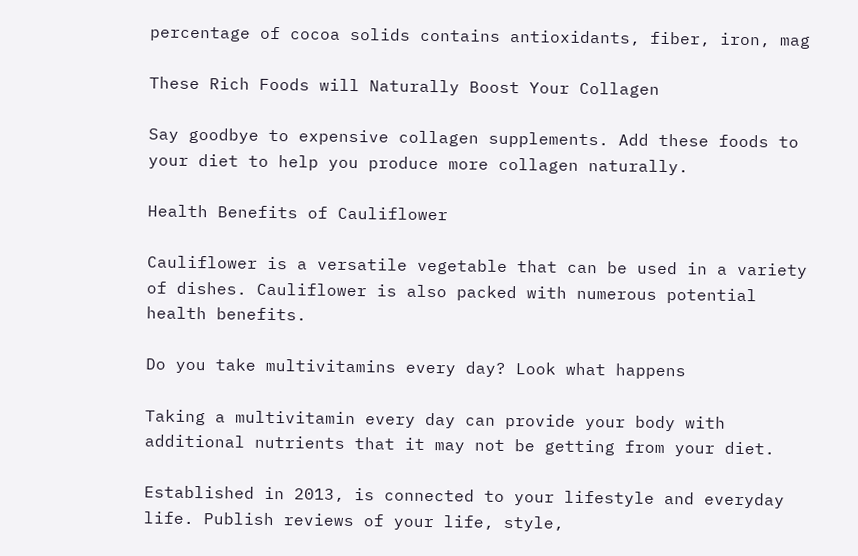percentage of cocoa solids contains antioxidants, fiber, iron, mag

These Rich Foods will Naturally Boost Your Collagen

Say goodbye to expensive collagen supplements. Add these foods to your diet to help you produce more collagen naturally.

Health Benefits of Cauliflower

Cauliflower is a versatile vegetable that can be used in a variety of dishes. Cauliflower is also packed with numerous potential health benefits.

Do you take multivitamins every day? Look what happens

Taking a multivitamin every day can provide your body with additional nutrients that it may not be getting from your diet.

Established in 2013, is connected to your lifestyle and everyday life. Publish reviews of your life, style,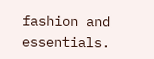fashion and essentials.